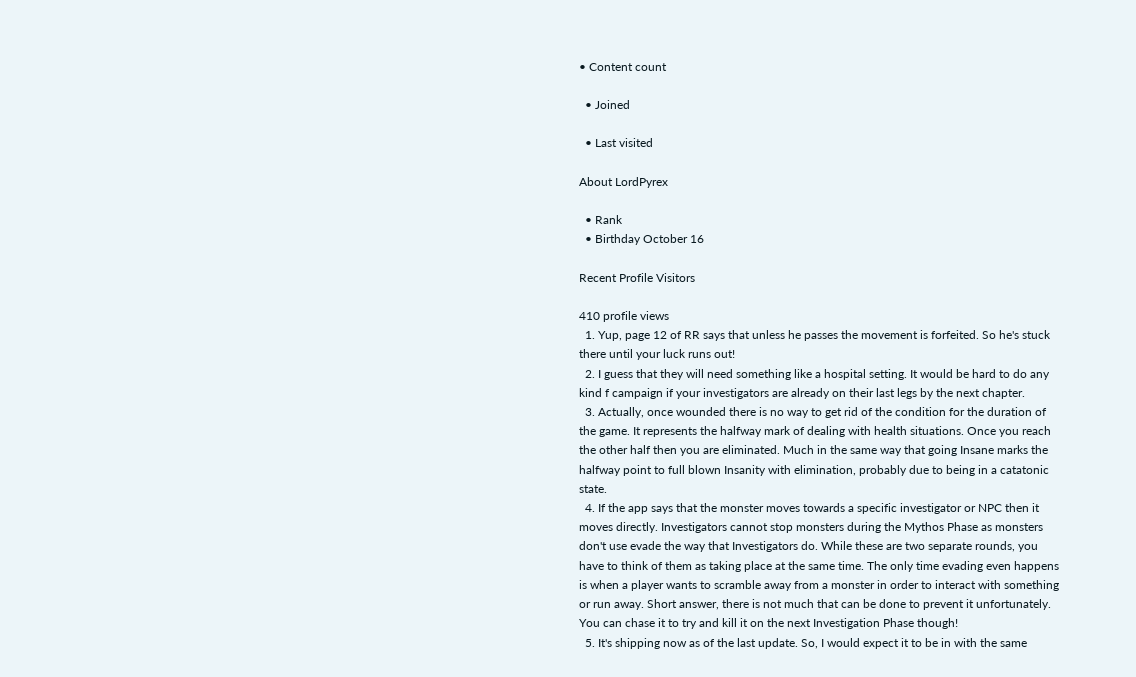• Content count

  • Joined

  • Last visited

About LordPyrex

  • Rank
  • Birthday October 16

Recent Profile Visitors

410 profile views
  1. Yup, page 12 of RR says that unless he passes the movement is forfeited. So he's stuck there until your luck runs out!
  2. I guess that they will need something like a hospital setting. It would be hard to do any kind f campaign if your investigators are already on their last legs by the next chapter.
  3. Actually, once wounded there is no way to get rid of the condition for the duration of the game. It represents the halfway mark of dealing with health situations. Once you reach the other half then you are eliminated. Much in the same way that going Insane marks the halfway point to full blown Insanity with elimination, probably due to being in a catatonic state.
  4. If the app says that the monster moves towards a specific investigator or NPC then it moves directly. Investigators cannot stop monsters during the Mythos Phase as monsters don't use evade the way that Investigators do. While these are two separate rounds, you have to think of them as taking place at the same time. The only time evading even happens is when a player wants to scramble away from a monster in order to interact with something or run away. Short answer, there is not much that can be done to prevent it unfortunately. You can chase it to try and kill it on the next Investigation Phase though!
  5. It's shipping now as of the last update. So, I would expect it to be in with the same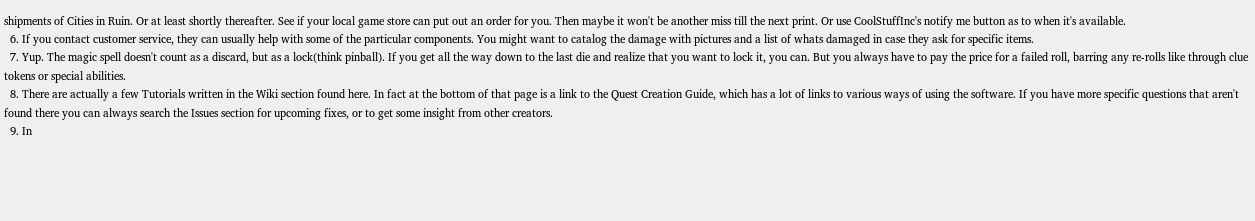shipments of Cities in Ruin. Or at least shortly thereafter. See if your local game store can put out an order for you. Then maybe it won't be another miss till the next print. Or use CoolStuffInc's notify me button as to when it's available.
  6. If you contact customer service, they can usually help with some of the particular components. You might want to catalog the damage with pictures and a list of whats damaged in case they ask for specific items.
  7. Yup. The magic spell doesn't count as a discard, but as a lock(think pinball). If you get all the way down to the last die and realize that you want to lock it, you can. But you always have to pay the price for a failed roll, barring any re-rolls like through clue tokens or special abilities.
  8. There are actually a few Tutorials written in the Wiki section found here. In fact at the bottom of that page is a link to the Quest Creation Guide, which has a lot of links to various ways of using the software. If you have more specific questions that aren't found there you can always search the Issues section for upcoming fixes, or to get some insight from other creators.
  9. In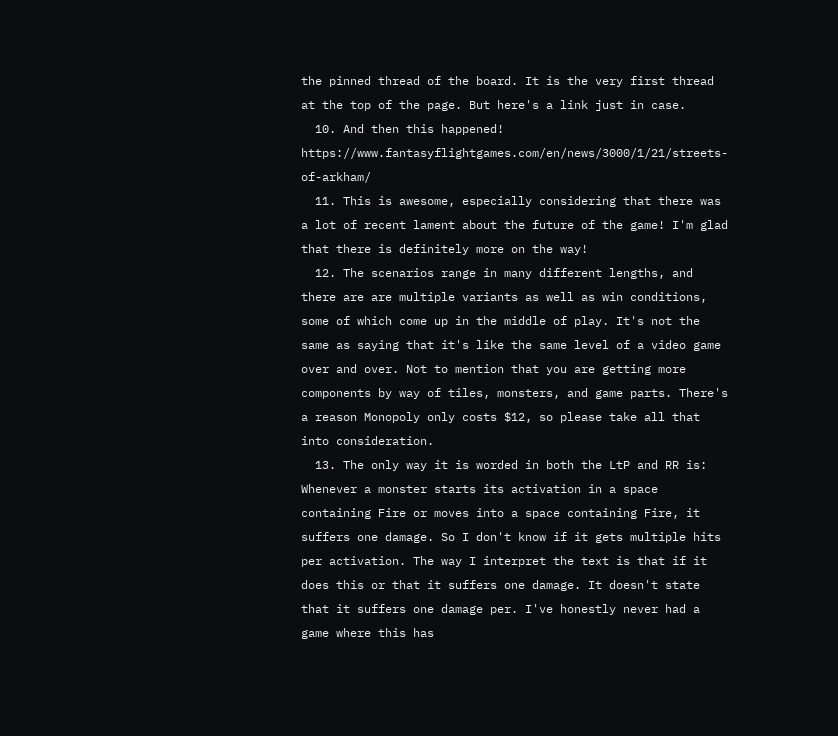the pinned thread of the board. It is the very first thread at the top of the page. But here's a link just in case.
  10. And then this happened! https://www.fantasyflightgames.com/en/news/3000/1/21/streets-of-arkham/
  11. This is awesome, especially considering that there was a lot of recent lament about the future of the game! I'm glad that there is definitely more on the way!
  12. The scenarios range in many different lengths, and there are are multiple variants as well as win conditions, some of which come up in the middle of play. It's not the same as saying that it's like the same level of a video game over and over. Not to mention that you are getting more components by way of tiles, monsters, and game parts. There's a reason Monopoly only costs $12, so please take all that into consideration.
  13. The only way it is worded in both the LtP and RR is: Whenever a monster starts its activation in a space containing Fire or moves into a space containing Fire, it suffers one damage. So I don't know if it gets multiple hits per activation. The way I interpret the text is that if it does this or that it suffers one damage. It doesn't state that it suffers one damage per. I've honestly never had a game where this has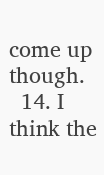come up though.
  14. I think the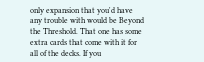only expansion that you'd have any trouble with would be Beyond the Threshold. That one has some extra cards that come with it for all of the decks. If you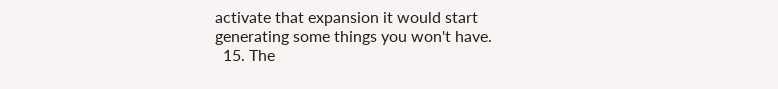activate that expansion it would start generating some things you won't have.
  15. The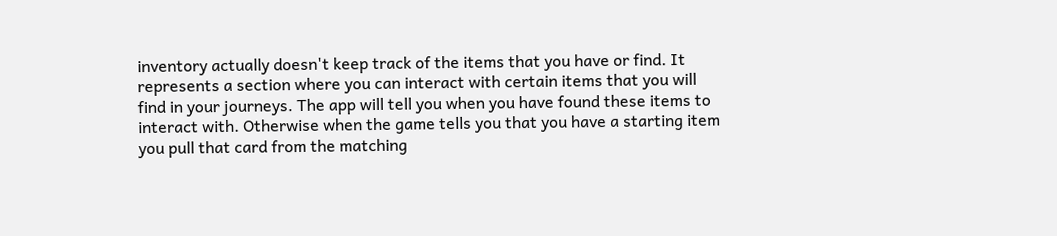inventory actually doesn't keep track of the items that you have or find. It represents a section where you can interact with certain items that you will find in your journeys. The app will tell you when you have found these items to interact with. Otherwise when the game tells you that you have a starting item you pull that card from the matching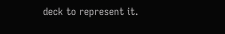deck to represent it.